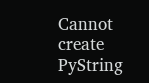Cannot create PyString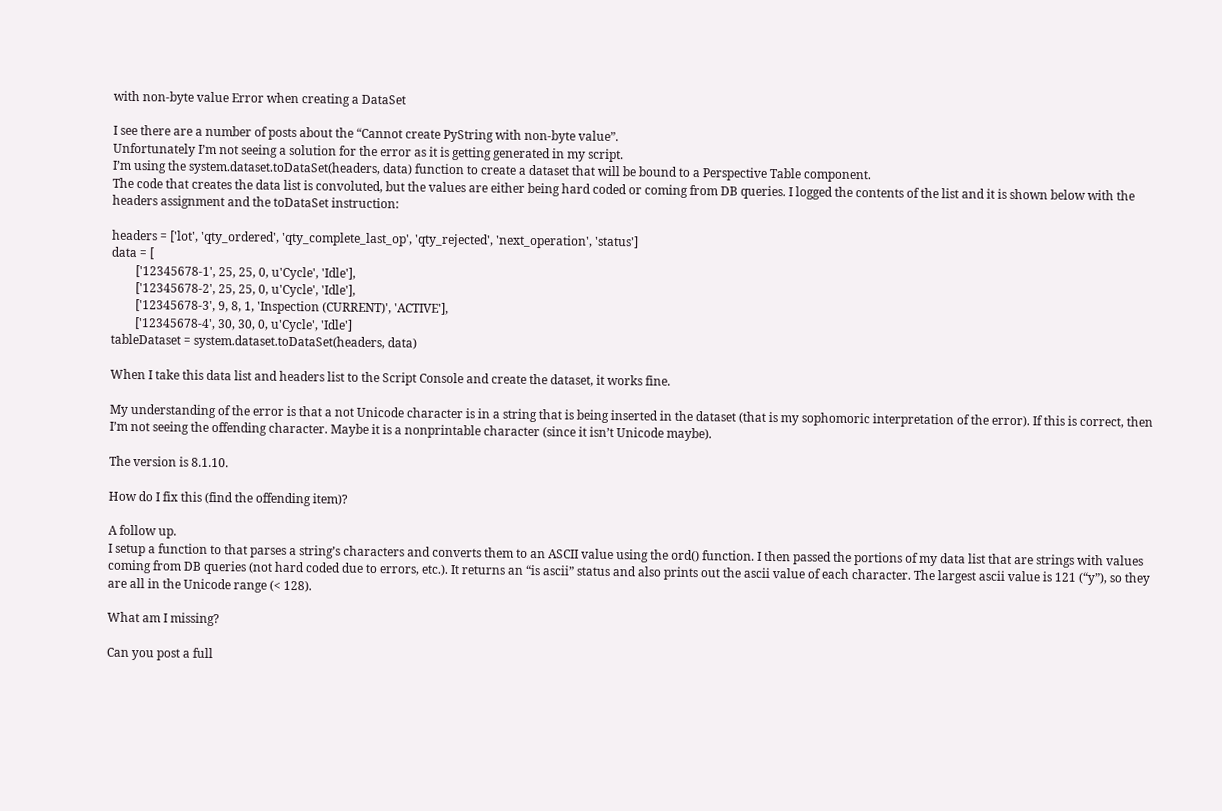with non-byte value Error when creating a DataSet

I see there are a number of posts about the “Cannot create PyString with non-byte value”.
Unfortunately I’m not seeing a solution for the error as it is getting generated in my script.
I’m using the system.dataset.toDataSet(headers, data) function to create a dataset that will be bound to a Perspective Table component.
The code that creates the data list is convoluted, but the values are either being hard coded or coming from DB queries. I logged the contents of the list and it is shown below with the headers assignment and the toDataSet instruction:

headers = ['lot', 'qty_ordered', 'qty_complete_last_op', 'qty_rejected', 'next_operation', 'status']
data = [
        ['12345678-1', 25, 25, 0, u'Cycle', 'Idle'],
        ['12345678-2', 25, 25, 0, u'Cycle', 'Idle'],
        ['12345678-3', 9, 8, 1, 'Inspection (CURRENT)', 'ACTIVE'],
        ['12345678-4', 30, 30, 0, u'Cycle', 'Idle']
tableDataset = system.dataset.toDataSet(headers, data)

When I take this data list and headers list to the Script Console and create the dataset, it works fine.

My understanding of the error is that a not Unicode character is in a string that is being inserted in the dataset (that is my sophomoric interpretation of the error). If this is correct, then I’m not seeing the offending character. Maybe it is a nonprintable character (since it isn’t Unicode maybe).

The version is 8.1.10.

How do I fix this (find the offending item)?

A follow up.
I setup a function to that parses a string’s characters and converts them to an ASCII value using the ord() function. I then passed the portions of my data list that are strings with values coming from DB queries (not hard coded due to errors, etc.). It returns an “is ascii” status and also prints out the ascii value of each character. The largest ascii value is 121 (“y”), so they are all in the Unicode range (< 128).

What am I missing?

Can you post a full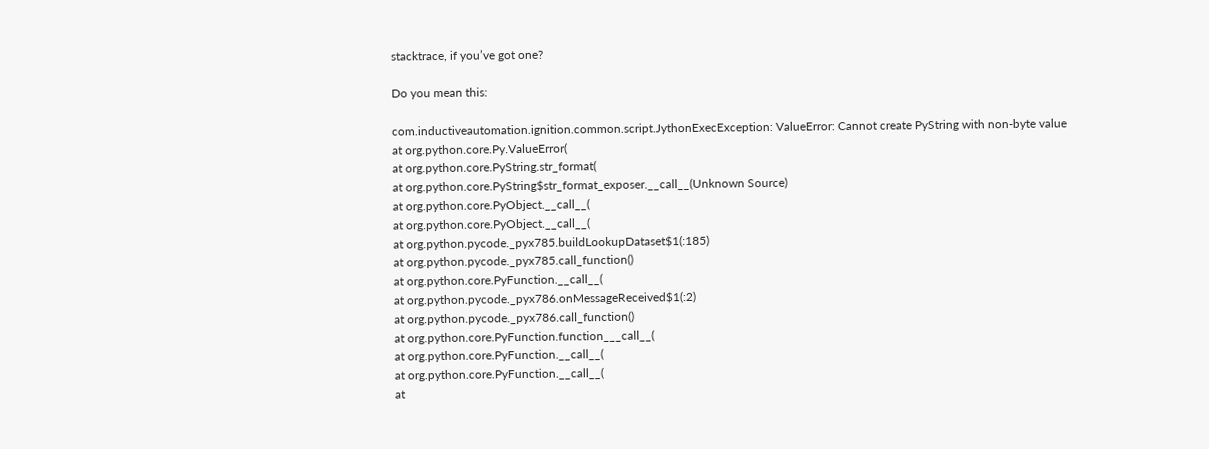stacktrace, if you’ve got one?

Do you mean this:

com.inductiveautomation.ignition.common.script.JythonExecException: ValueError: Cannot create PyString with non-byte value
at org.python.core.Py.ValueError(
at org.python.core.PyString.str_format(
at org.python.core.PyString$str_format_exposer.__call__(Unknown Source)
at org.python.core.PyObject.__call__(
at org.python.core.PyObject.__call__(
at org.python.pycode._pyx785.buildLookupDataset$1(:185)
at org.python.pycode._pyx785.call_function()
at org.python.core.PyFunction.__call__(
at org.python.pycode._pyx786.onMessageReceived$1(:2)
at org.python.pycode._pyx786.call_function()
at org.python.core.PyFunction.function___call__(
at org.python.core.PyFunction.__call__(
at org.python.core.PyFunction.__call__(
at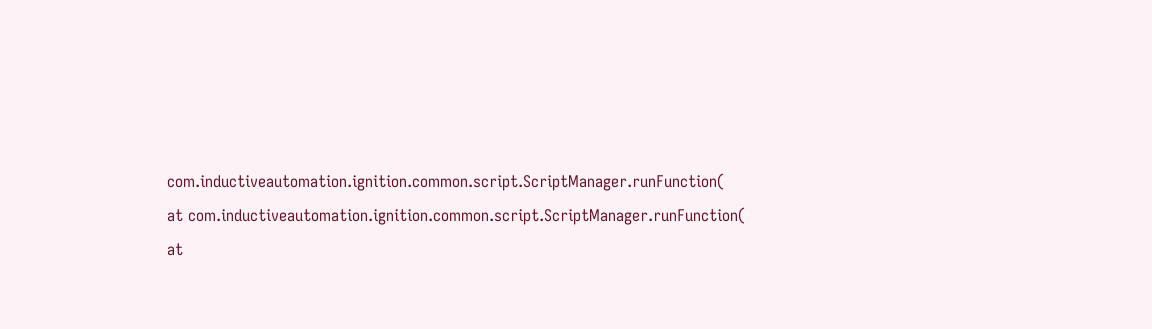com.inductiveautomation.ignition.common.script.ScriptManager.runFunction(
at com.inductiveautomation.ignition.common.script.ScriptManager.runFunction(
at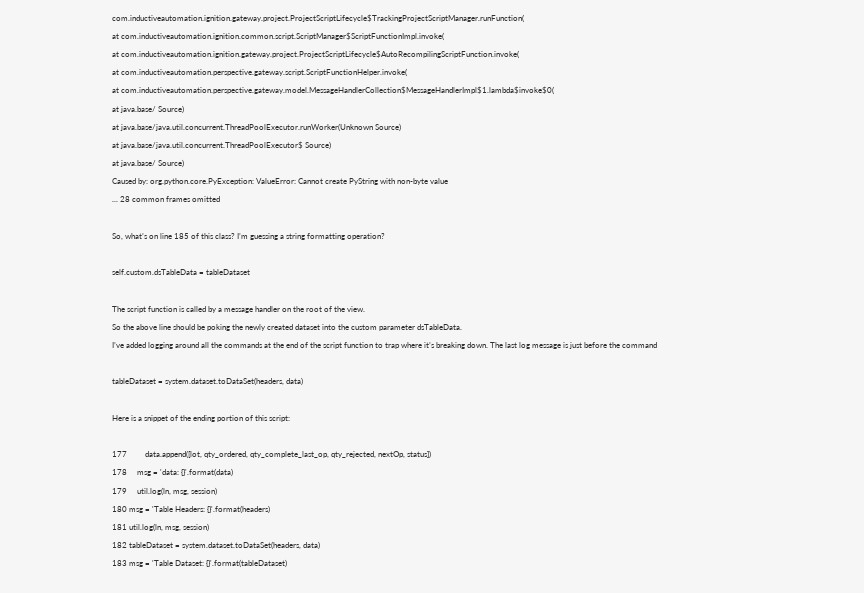com.inductiveautomation.ignition.gateway.project.ProjectScriptLifecycle$TrackingProjectScriptManager.runFunction(
at com.inductiveautomation.ignition.common.script.ScriptManager$ScriptFunctionImpl.invoke(
at com.inductiveautomation.ignition.gateway.project.ProjectScriptLifecycle$AutoRecompilingScriptFunction.invoke(
at com.inductiveautomation.perspective.gateway.script.ScriptFunctionHelper.invoke(
at com.inductiveautomation.perspective.gateway.model.MessageHandlerCollection$MessageHandlerImpl$1.lambda$invoke$0(
at java.base/ Source)
at java.base/java.util.concurrent.ThreadPoolExecutor.runWorker(Unknown Source)
at java.base/java.util.concurrent.ThreadPoolExecutor$ Source)
at java.base/ Source)
Caused by: org.python.core.PyException: ValueError: Cannot create PyString with non-byte value
... 28 common frames omitted

So, what’s on line 185 of this class? I’m guessing a string formatting operation?

self.custom.dsTableData = tableDataset

The script function is called by a message handler on the root of the view.
So the above line should be poking the newly created dataset into the custom parameter dsTableData.
I’ve added logging around all the commands at the end of the script function to trap where it’s breaking down. The last log message is just before the command

tableDataset = system.dataset.toDataSet(headers, data)

Here is a snippet of the ending portion of this script:

177         data.append([lot, qty_ordered, qty_complete_last_op, qty_rejected, nextOp, status])
178     msg = 'data: {}'.format(data)
179     util.log(ln, msg, session)
180 msg = 'Table Headers: {}'.format(headers)
181 util.log(ln, msg, session)
182 tableDataset = system.dataset.toDataSet(headers, data)
183 msg = 'Table Dataset: {}'.format(tableDataset)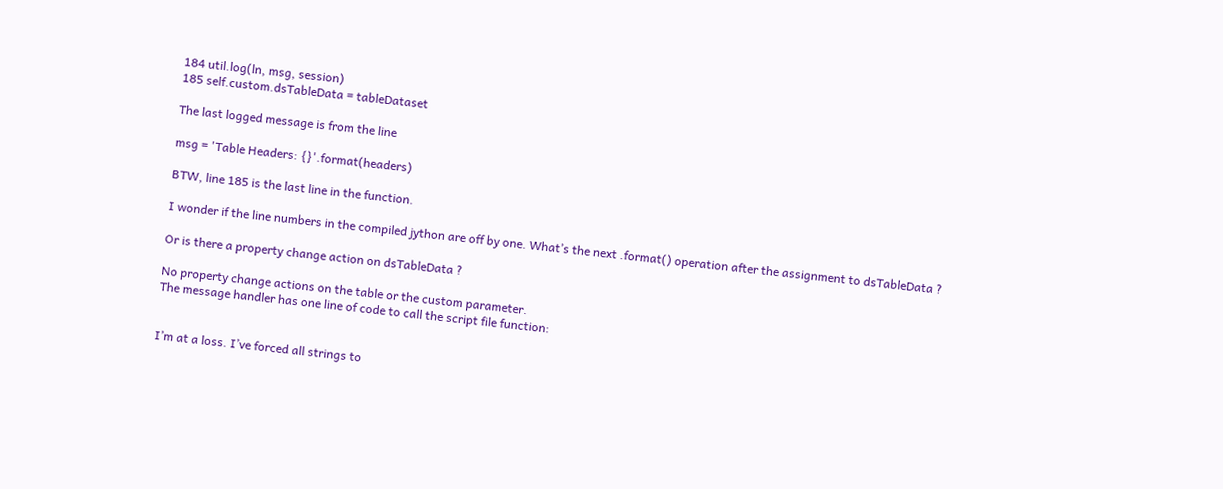184 util.log(ln, msg, session)
185 self.custom.dsTableData = tableDataset

The last logged message is from the line

msg = 'Table Headers: {}'.format(headers)

BTW, line 185 is the last line in the function.

I wonder if the line numbers in the compiled jython are off by one. What’s the next .format() operation after the assignment to dsTableData ?

Or is there a property change action on dsTableData ?

No property change actions on the table or the custom parameter.
The message handler has one line of code to call the script file function:


I’m at a loss. I’ve forced all strings to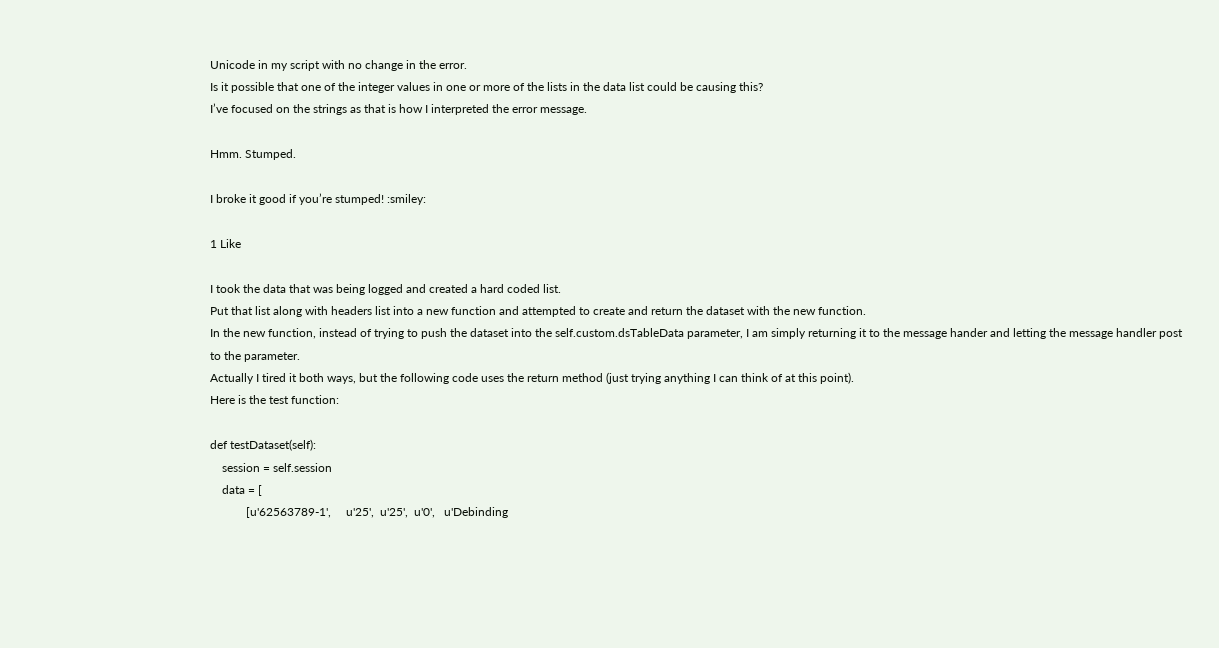Unicode in my script with no change in the error.
Is it possible that one of the integer values in one or more of the lists in the data list could be causing this?
I’ve focused on the strings as that is how I interpreted the error message.

Hmm. Stumped.

I broke it good if you’re stumped! :smiley:

1 Like

I took the data that was being logged and created a hard coded list.
Put that list along with headers list into a new function and attempted to create and return the dataset with the new function.
In the new function, instead of trying to push the dataset into the self.custom.dsTableData parameter, I am simply returning it to the message hander and letting the message handler post to the parameter.
Actually I tired it both ways, but the following code uses the return method (just trying anything I can think of at this point).
Here is the test function:

def testDataset(self):
    session = self.session
    data = [
            [u'62563789-1',     u'25',  u'25',  u'0',   u'Debinding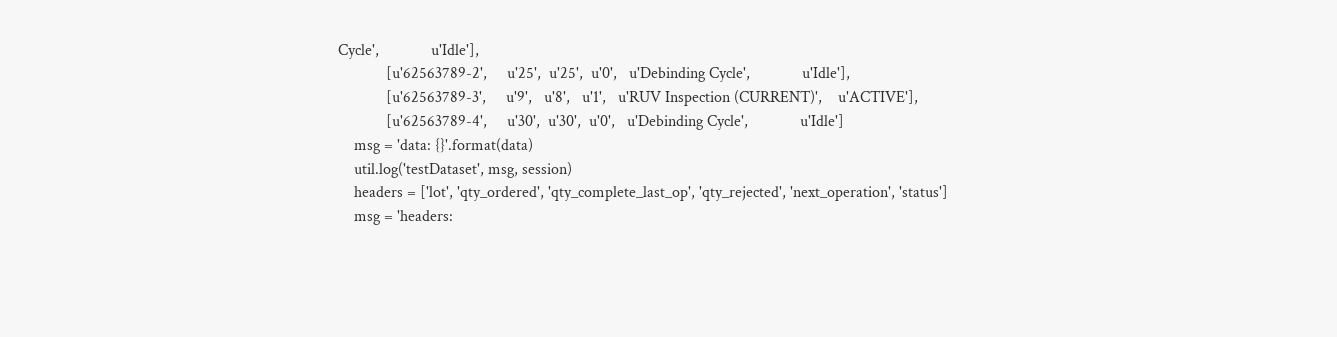Cycle',             u'Idle'],
            [u'62563789-2',     u'25',  u'25',  u'0',   u'Debinding Cycle',             u'Idle'],
            [u'62563789-3',     u'9',   u'8',   u'1',   u'RUV Inspection (CURRENT)',    u'ACTIVE'],
            [u'62563789-4',     u'30',  u'30',  u'0',   u'Debinding Cycle',             u'Idle']
    msg = 'data: {}'.format(data)
    util.log('testDataset', msg, session)
    headers = ['lot', 'qty_ordered', 'qty_complete_last_op', 'qty_rejected', 'next_operation', 'status']
    msg = 'headers: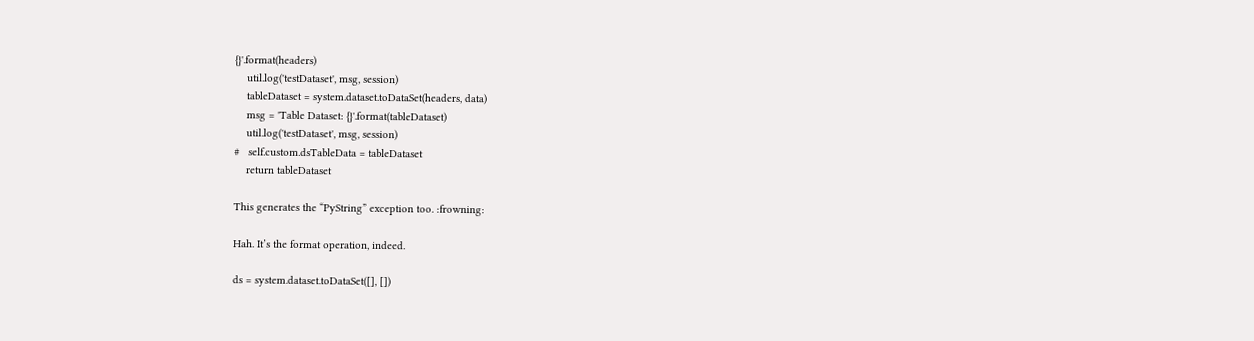{}'.format(headers)
    util.log('testDataset', msg, session)
    tableDataset = system.dataset.toDataSet(headers, data)
    msg = 'Table Dataset: {}'.format(tableDataset)
    util.log('testDataset', msg, session)
#   self.custom.dsTableData = tableDataset
    return tableDataset

This generates the “PyString” exception too. :frowning:

Hah. It’s the format operation, indeed.

ds = system.dataset.toDataSet([], [])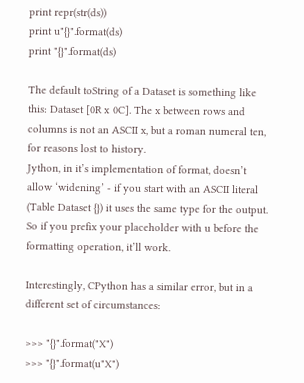print repr(str(ds))
print u"{}".format(ds)
print "{}".format(ds)

The default toString of a Dataset is something like this: Dataset [0R ⅹ 0C]. The x between rows and columns is not an ASCII x, but a roman numeral ten, for reasons lost to history.
Jython, in it’s implementation of format, doesn’t allow ‘widening’ - if you start with an ASCII literal (Table Dataset {}) it uses the same type for the output. So if you prefix your placeholder with u before the formatting operation, it’ll work.

Interestingly, CPython has a similar error, but in a different set of circumstances:

>>> "{}".format("Ⅹ")
>>> "{}".format(u"Ⅹ")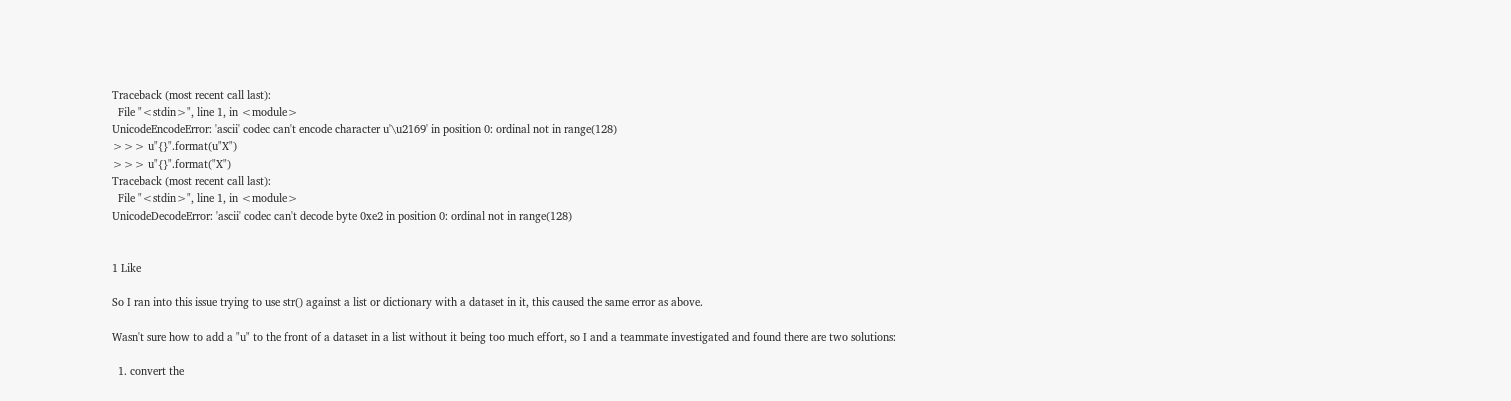Traceback (most recent call last):
  File "<stdin>", line 1, in <module>
UnicodeEncodeError: 'ascii' codec can't encode character u'\u2169' in position 0: ordinal not in range(128)
>>> u"{}".format(u"Ⅹ")
>>> u"{}".format("Ⅹ")
Traceback (most recent call last):
  File "<stdin>", line 1, in <module>
UnicodeDecodeError: 'ascii' codec can't decode byte 0xe2 in position 0: ordinal not in range(128)


1 Like

So I ran into this issue trying to use str() against a list or dictionary with a dataset in it, this caused the same error as above.

Wasn't sure how to add a "u" to the front of a dataset in a list without it being too much effort, so I and a teammate investigated and found there are two solutions:

  1. convert the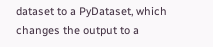dataset to a PyDataset, which changes the output to a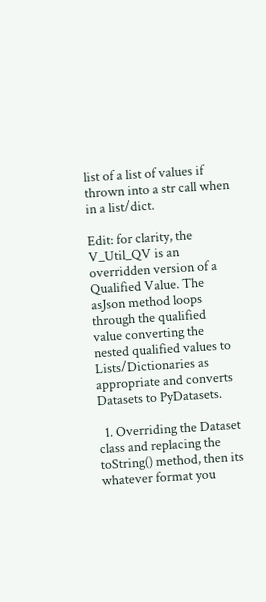list of a list of values if thrown into a str call when in a list/dict.

Edit: for clarity, the V_Util_QV is an overridden version of a Qualified Value. The asJson method loops through the qualified value converting the nested qualified values to Lists/Dictionaries as appropriate and converts Datasets to PyDatasets.

  1. Overriding the Dataset class and replacing the toString() method, then its whatever format you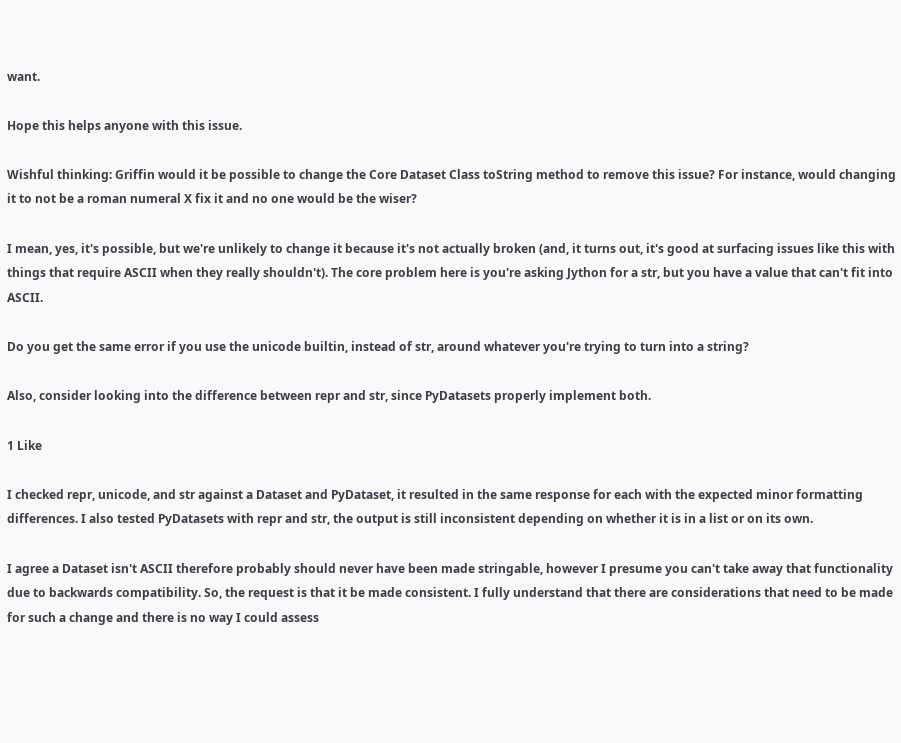want.

Hope this helps anyone with this issue.

Wishful thinking: Griffin would it be possible to change the Core Dataset Class toString method to remove this issue? For instance, would changing it to not be a roman numeral X fix it and no one would be the wiser?

I mean, yes, it's possible, but we're unlikely to change it because it's not actually broken (and, it turns out, it's good at surfacing issues like this with things that require ASCII when they really shouldn't). The core problem here is you're asking Jython for a str, but you have a value that can't fit into ASCII.

Do you get the same error if you use the unicode builtin, instead of str, around whatever you're trying to turn into a string?

Also, consider looking into the difference between repr and str, since PyDatasets properly implement both.

1 Like

I checked repr, unicode, and str against a Dataset and PyDataset, it resulted in the same response for each with the expected minor formatting differences. I also tested PyDatasets with repr and str, the output is still inconsistent depending on whether it is in a list or on its own.

I agree a Dataset isn't ASCII therefore probably should never have been made stringable, however I presume you can't take away that functionality due to backwards compatibility. So, the request is that it be made consistent. I fully understand that there are considerations that need to be made for such a change and there is no way I could assess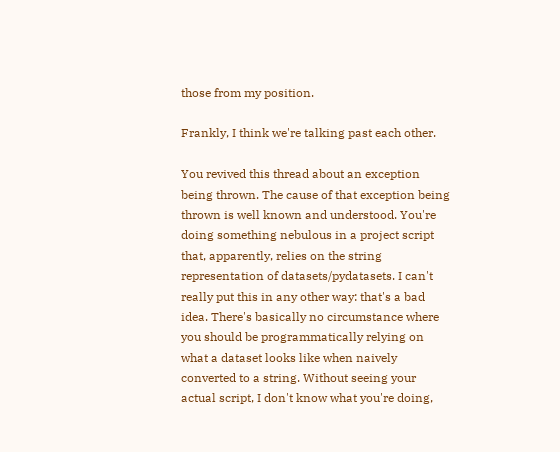those from my position.

Frankly, I think we're talking past each other.

You revived this thread about an exception being thrown. The cause of that exception being thrown is well known and understood. You're doing something nebulous in a project script that, apparently, relies on the string representation of datasets/pydatasets. I can't really put this in any other way: that's a bad idea. There's basically no circumstance where you should be programmatically relying on what a dataset looks like when naively converted to a string. Without seeing your actual script, I don't know what you're doing,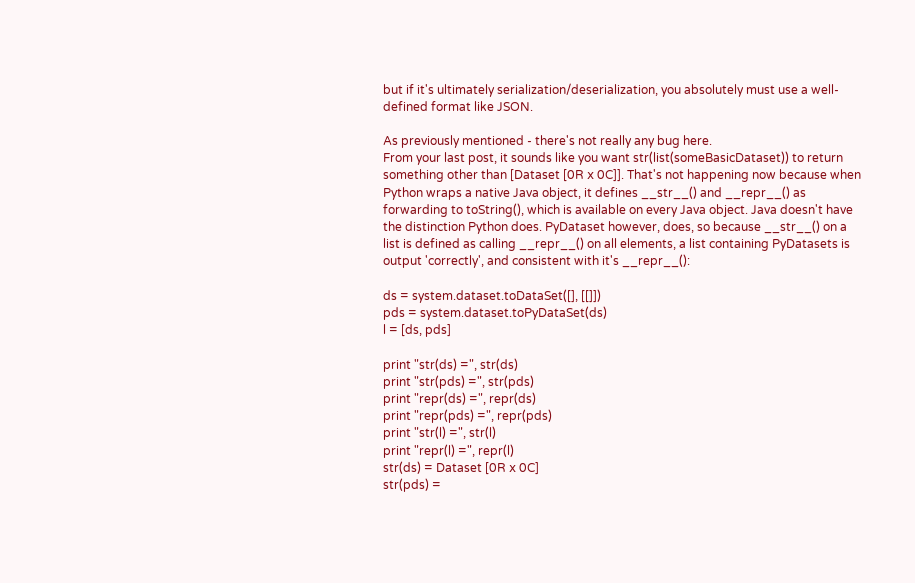but if it's ultimately serialization/deserialization, you absolutely must use a well-defined format like JSON.

As previously mentioned - there's not really any bug here.
From your last post, it sounds like you want str(list(someBasicDataset)) to return something other than [Dataset [0R ⅹ 0C]]. That's not happening now because when Python wraps a native Java object, it defines __str__() and __repr__() as forwarding to toString(), which is available on every Java object. Java doesn't have the distinction Python does. PyDataset however, does, so because __str__() on a list is defined as calling __repr__() on all elements, a list containing PyDatasets is output 'correctly', and consistent with it's __repr__():

ds = system.dataset.toDataSet([], [[]])
pds = system.dataset.toPyDataSet(ds)
l = [ds, pds]

print "str(ds) =", str(ds)
print "str(pds) =", str(pds)
print "repr(ds) =", repr(ds)
print "repr(pds) =", repr(pds)
print "str(l) =", str(l)
print "repr(l) =", repr(l)
str(ds) = Dataset [0R ⅹ 0C]
str(pds) =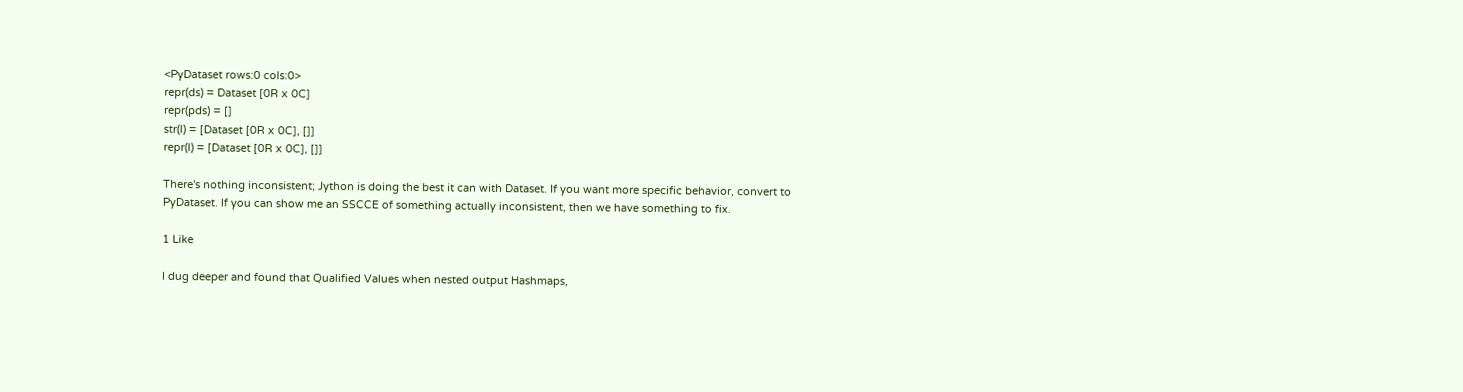<PyDataset rows:0 cols:0>
repr(ds) = Dataset [0R ⅹ 0C]
repr(pds) = []
str(l) = [Dataset [0R ⅹ 0C], []]
repr(l) = [Dataset [0R ⅹ 0C], []]

There's nothing inconsistent; Jython is doing the best it can with Dataset. If you want more specific behavior, convert to PyDataset. If you can show me an SSCCE of something actually inconsistent, then we have something to fix.

1 Like

I dug deeper and found that Qualified Values when nested output Hashmaps,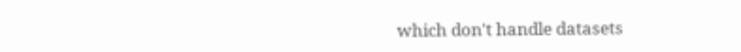which don't handle datasets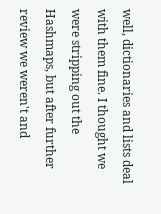well, dictionaries and lists deal with them fine. I thought we were stripping out the Hashmaps, but after further review we weren't and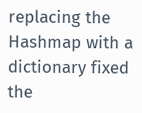replacing the Hashmap with a dictionary fixed the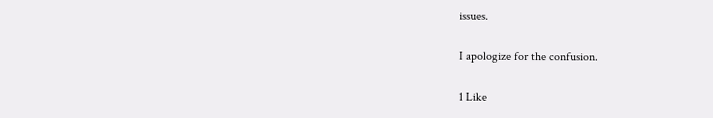issues.

I apologize for the confusion.

1 Like